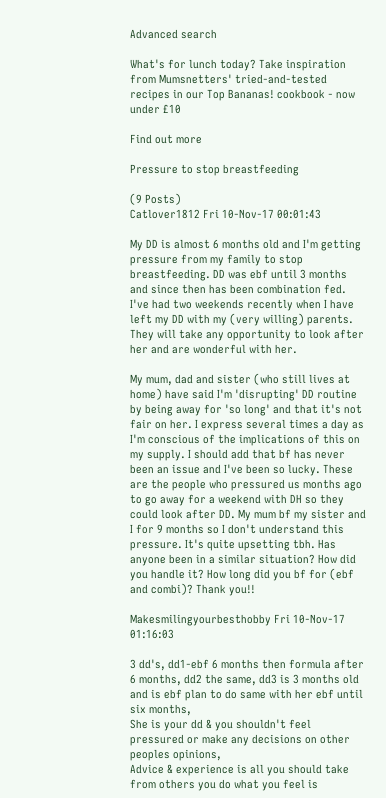Advanced search

What's for lunch today? Take inspiration from Mumsnetters' tried-and-tested recipes in our Top Bananas! cookbook - now under £10

Find out more

Pressure to stop breastfeeding

(9 Posts)
Catlover1812 Fri 10-Nov-17 00:01:43

My DD is almost 6 months old and I'm getting pressure from my family to stop breastfeeding. DD was ebf until 3 months and since then has been combination fed. I've had two weekends recently when I have left my DD with my (very willing) parents. They will take any opportunity to look after her and are wonderful with her.

My mum, dad and sister (who still lives at home) have said I'm 'disrupting' DD routine by being away for 'so long' and that it's not fair on her. I express several times a day as I'm conscious of the implications of this on my supply. I should add that bf has never been an issue and I've been so lucky. These are the people who pressured us months ago to go away for a weekend with DH so they could look after DD. My mum bf my sister and I for 9 months so I don't understand this pressure. It's quite upsetting tbh. Has anyone been in a similar situation? How did you handle it? How long did you bf for (ebf and combi)? Thank you!!

Makesmilingyourbesthobby Fri 10-Nov-17 01:16:03

3 dd's, dd1-ebf 6 months then formula after 6 months, dd2 the same, dd3 is 3 months old and is ebf plan to do same with her ebf until six months,
She is your dd & you shouldn't feel pressured or make any decisions on other peoples opinions,
Advice & experience is all you should take from others you do what you feel is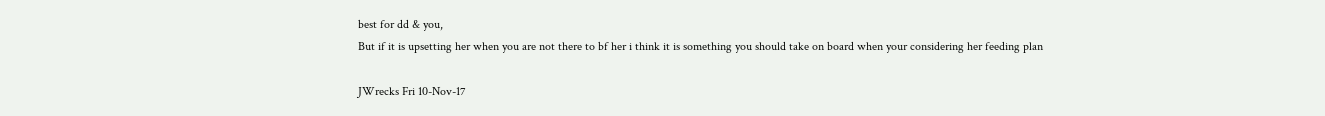best for dd & you,
But if it is upsetting her when you are not there to bf her i think it is something you should take on board when your considering her feeding plan

JWrecks Fri 10-Nov-17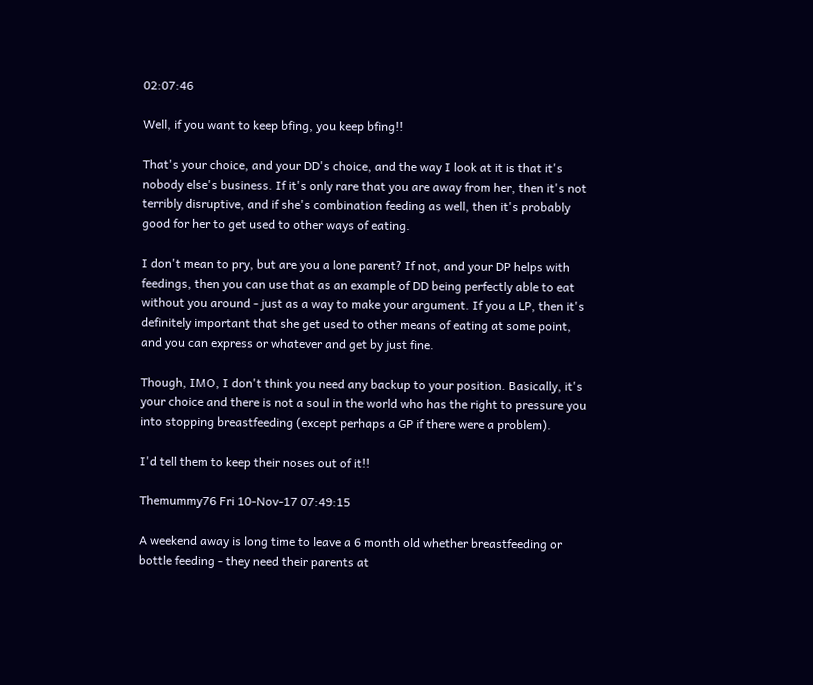02:07:46

Well, if you want to keep bfing, you keep bfing!!

That's your choice, and your DD's choice, and the way I look at it is that it's nobody else's business. If it's only rare that you are away from her, then it's not terribly disruptive, and if she's combination feeding as well, then it's probably good for her to get used to other ways of eating.

I don't mean to pry, but are you a lone parent? If not, and your DP helps with feedings, then you can use that as an example of DD being perfectly able to eat without you around - just as a way to make your argument. If you a LP, then it's definitely important that she get used to other means of eating at some point, and you can express or whatever and get by just fine.

Though, IMO, I don't think you need any backup to your position. Basically, it's your choice and there is not a soul in the world who has the right to pressure you into stopping breastfeeding (except perhaps a GP if there were a problem).

I'd tell them to keep their noses out of it!!

Themummy76 Fri 10-Nov-17 07:49:15

A weekend away is long time to leave a 6 month old whether breastfeeding or bottle feeding - they need their parents at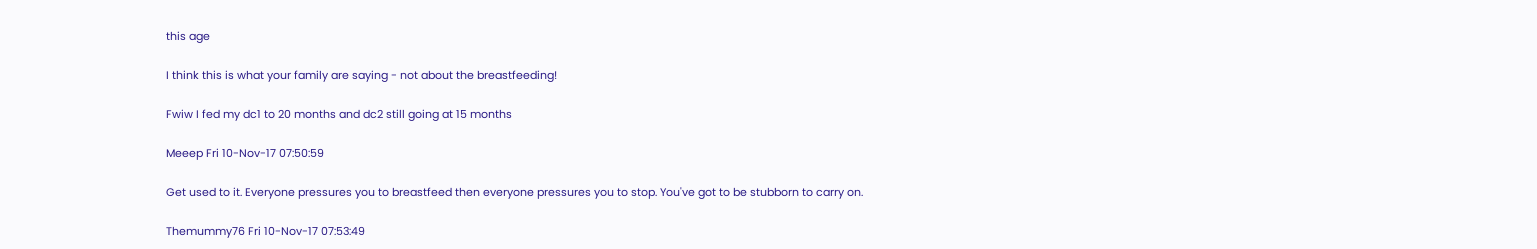this age

I think this is what your family are saying - not about the breastfeeding!

Fwiw I fed my dc1 to 20 months and dc2 still going at 15 months

Meeep Fri 10-Nov-17 07:50:59

Get used to it. Everyone pressures you to breastfeed then everyone pressures you to stop. You've got to be stubborn to carry on.

Themummy76 Fri 10-Nov-17 07:53:49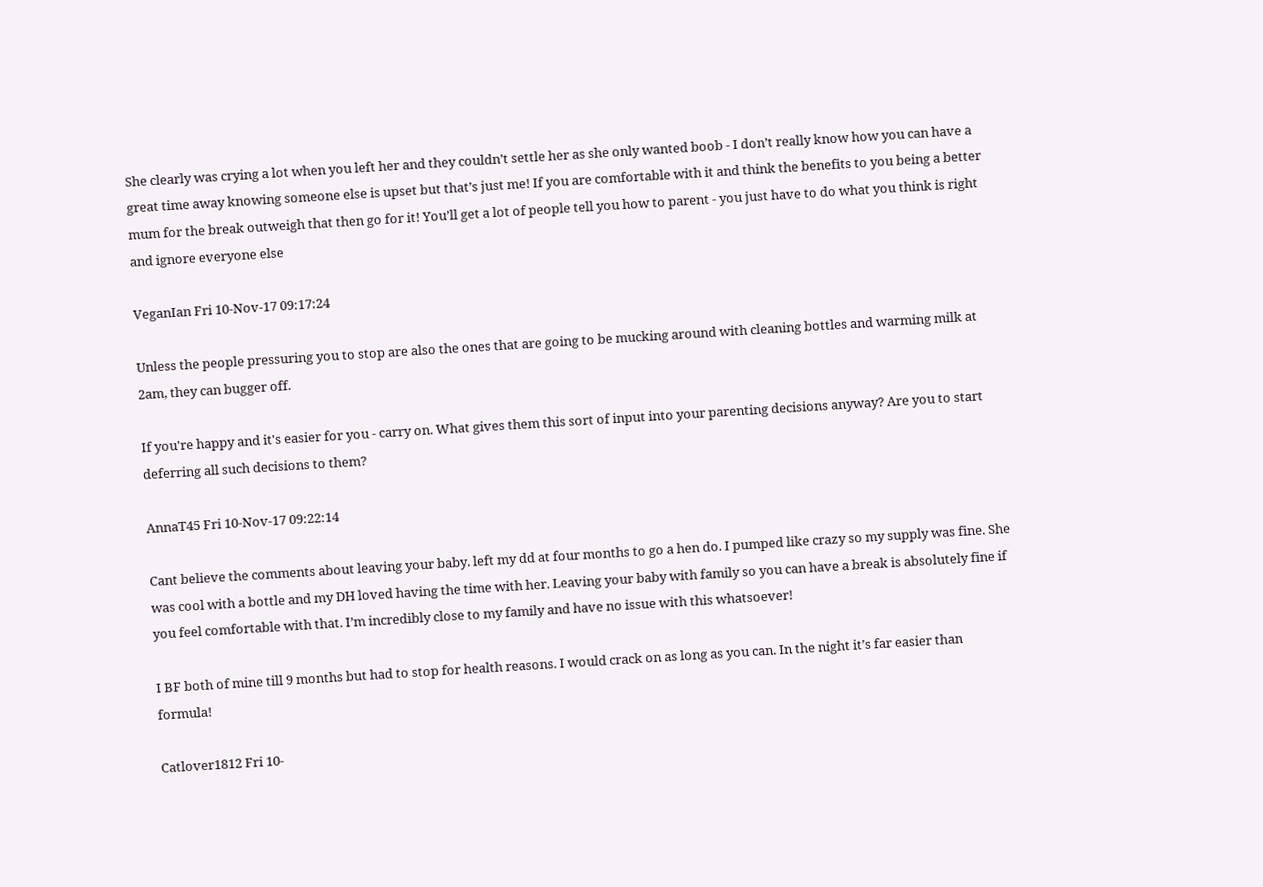She clearly was crying a lot when you left her and they couldn’t settle her as she only wanted boob - I don’t really know how you can have a great time away knowing someone else is upset but that’s just me! If you are comfortable with it and think the benefits to you being a better mum for the break outweigh that then go for it! You’ll get a lot of people tell you how to parent - you just have to do what you think is right and ignore everyone else

VeganIan Fri 10-Nov-17 09:17:24

Unless the people pressuring you to stop are also the ones that are going to be mucking around with cleaning bottles and warming milk at 2am, they can bugger off.

If you're happy and it's easier for you - carry on. What gives them this sort of input into your parenting decisions anyway? Are you to start deferring all such decisions to them?

AnnaT45 Fri 10-Nov-17 09:22:14

Cant believe the comments about leaving your baby. left my dd at four months to go a hen do. I pumped like crazy so my supply was fine. She was cool with a bottle and my DH loved having the time with her. Leaving your baby with family so you can have a break is absolutely fine if you feel comfortable with that. I’m incredibly close to my family and have no issue with this whatsoever!

I BF both of mine till 9 months but had to stop for health reasons. I would crack on as long as you can. In the night it’s far easier than formula!

Catlover1812 Fri 10-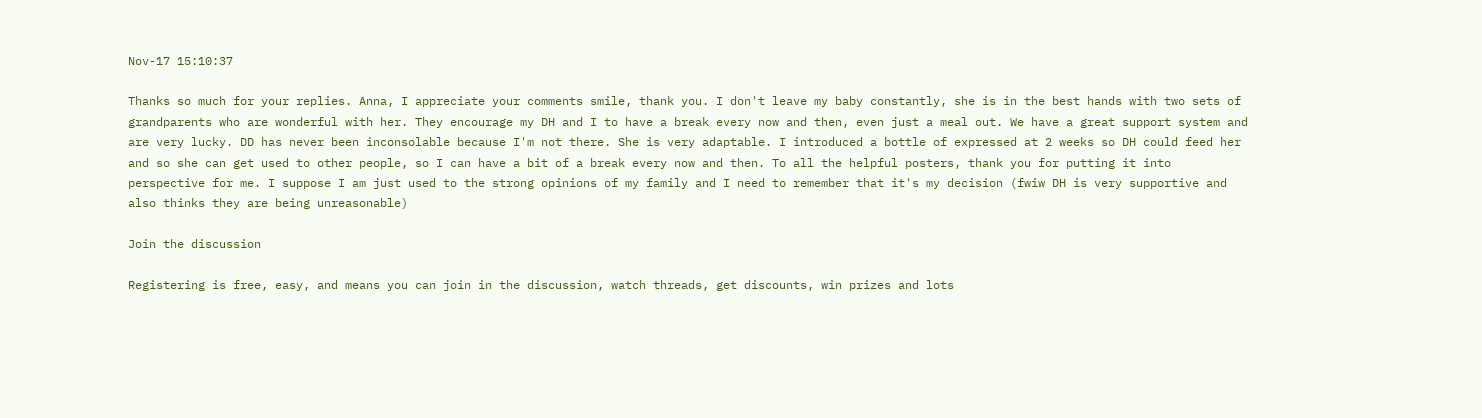Nov-17 15:10:37

Thanks so much for your replies. Anna, I appreciate your comments smile, thank you. I don't leave my baby constantly, she is in the best hands with two sets of grandparents who are wonderful with her. They encourage my DH and I to have a break every now and then, even just a meal out. We have a great support system and are very lucky. DD has never been inconsolable because I'm not there. She is very adaptable. I introduced a bottle of expressed at 2 weeks so DH could feed her and so she can get used to other people, so I can have a bit of a break every now and then. To all the helpful posters, thank you for putting it into perspective for me. I suppose I am just used to the strong opinions of my family and I need to remember that it's my decision (fwiw DH is very supportive and also thinks they are being unreasonable)

Join the discussion

Registering is free, easy, and means you can join in the discussion, watch threads, get discounts, win prizes and lots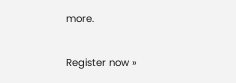more.

Register now »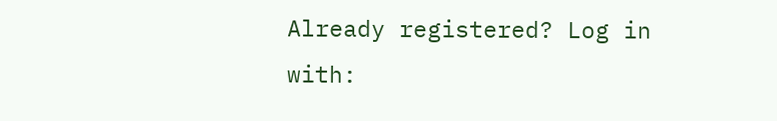Already registered? Log in with: